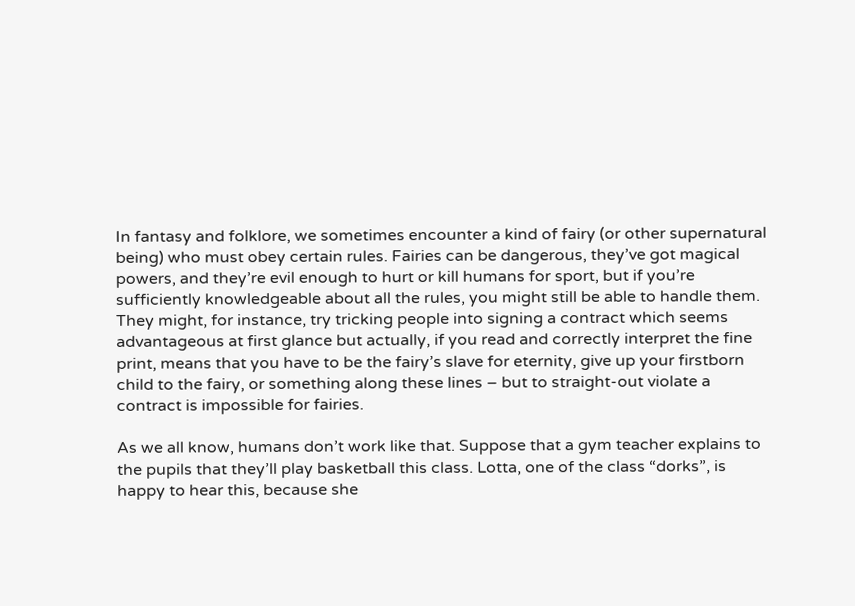In fantasy and folklore, we sometimes encounter a kind of fairy (or other supernatural being) who must obey certain rules. Fairies can be dangerous, they’ve got magical powers, and they’re evil enough to hurt or kill humans for sport, but if you’re sufficiently knowledgeable about all the rules, you might still be able to handle them. They might, for instance, try tricking people into signing a contract which seems advantageous at first glance but actually, if you read and correctly interpret the fine print, means that you have to be the fairy’s slave for eternity, give up your firstborn child to the fairy, or something along these lines – but to straight-out violate a contract is impossible for fairies.

As we all know, humans don’t work like that. Suppose that a gym teacher explains to the pupils that they’ll play basketball this class. Lotta, one of the class “dorks”, is happy to hear this, because she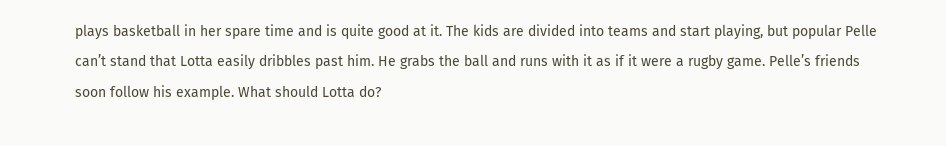plays basketball in her spare time and is quite good at it. The kids are divided into teams and start playing, but popular Pelle can’t stand that Lotta easily dribbles past him. He grabs the ball and runs with it as if it were a rugby game. Pelle’s friends soon follow his example. What should Lotta do?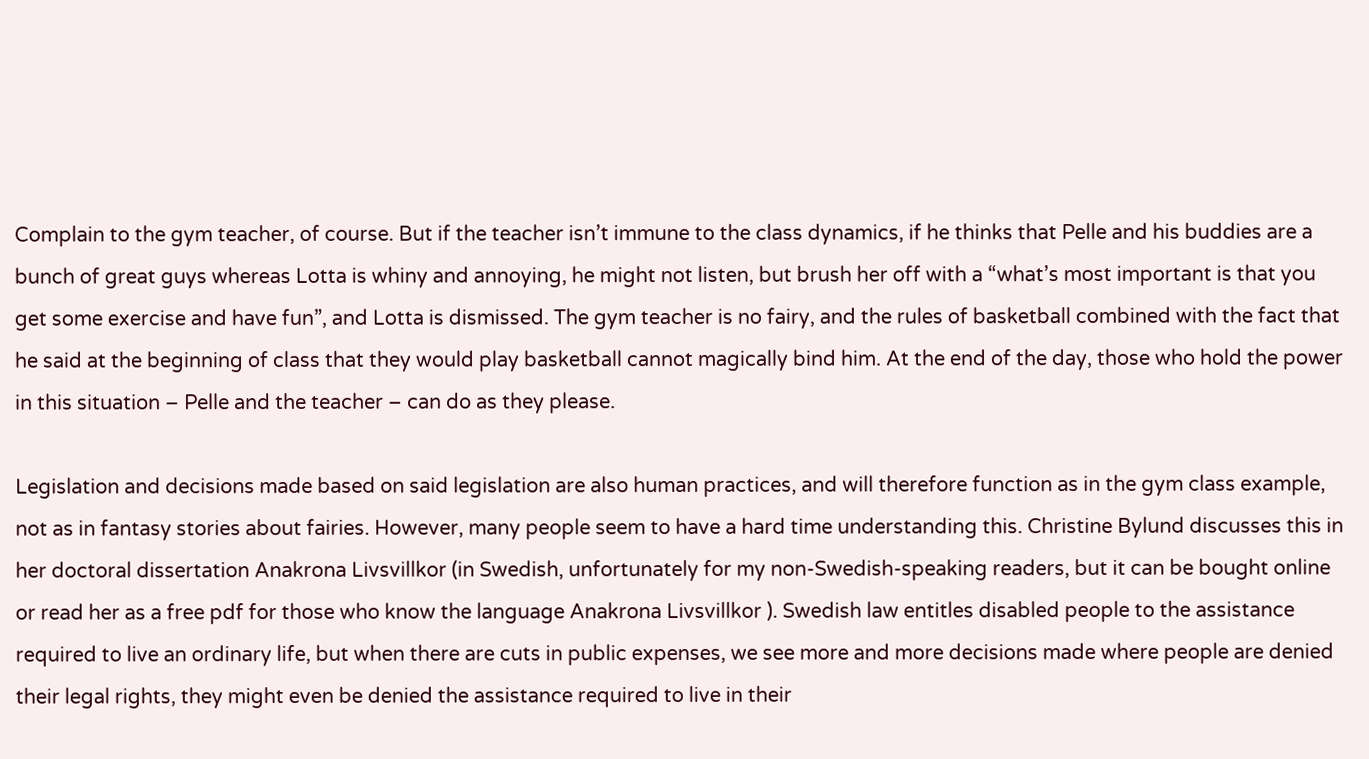Complain to the gym teacher, of course. But if the teacher isn’t immune to the class dynamics, if he thinks that Pelle and his buddies are a bunch of great guys whereas Lotta is whiny and annoying, he might not listen, but brush her off with a “what’s most important is that you get some exercise and have fun”, and Lotta is dismissed. The gym teacher is no fairy, and the rules of basketball combined with the fact that he said at the beginning of class that they would play basketball cannot magically bind him. At the end of the day, those who hold the power in this situation – Pelle and the teacher – can do as they please.

Legislation and decisions made based on said legislation are also human practices, and will therefore function as in the gym class example, not as in fantasy stories about fairies. However, many people seem to have a hard time understanding this. Christine Bylund discusses this in her doctoral dissertation Anakrona Livsvillkor (in Swedish, unfortunately for my non-Swedish-speaking readers, but it can be bought online or read her as a free pdf for those who know the language Anakrona Livsvillkor ). Swedish law entitles disabled people to the assistance required to live an ordinary life, but when there are cuts in public expenses, we see more and more decisions made where people are denied their legal rights, they might even be denied the assistance required to live in their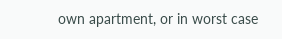own apartment, or in worst case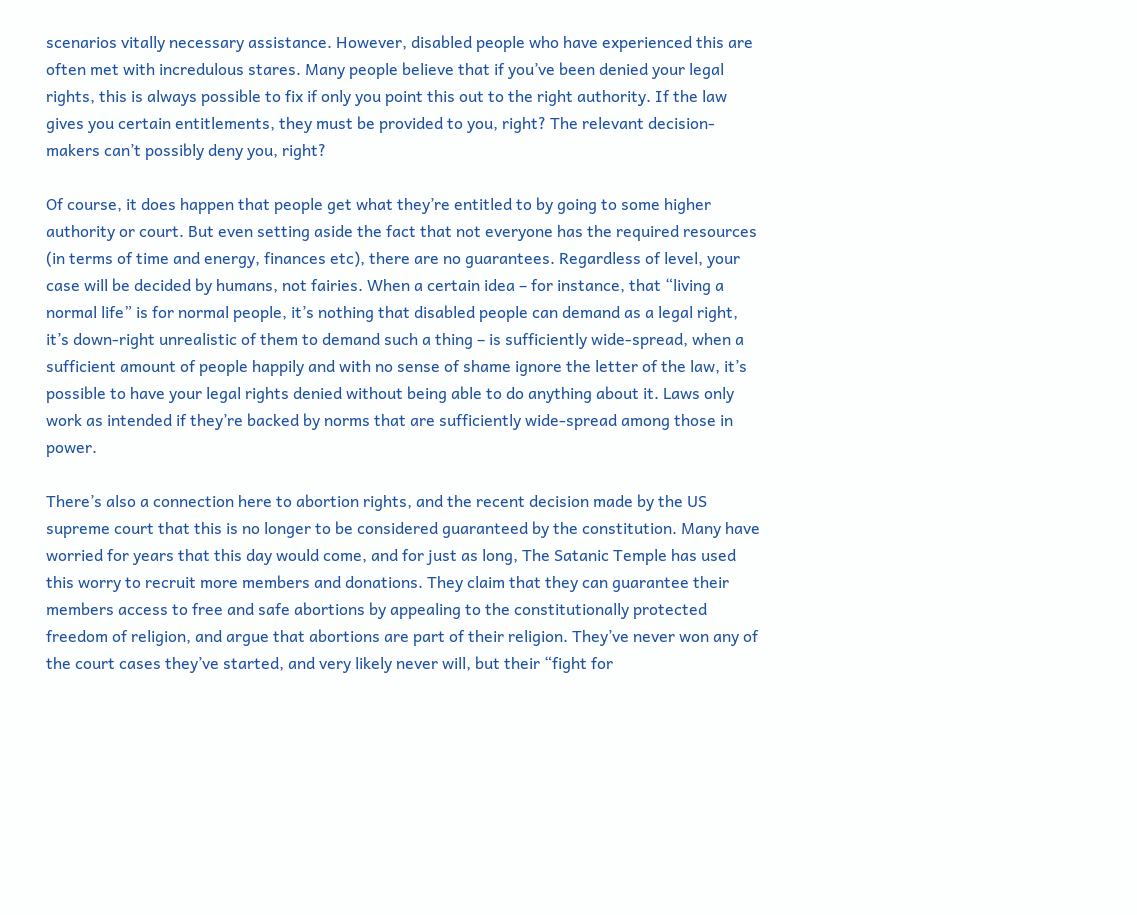scenarios vitally necessary assistance. However, disabled people who have experienced this are often met with incredulous stares. Many people believe that if you’ve been denied your legal rights, this is always possible to fix if only you point this out to the right authority. If the law gives you certain entitlements, they must be provided to you, right? The relevant decision-makers can’t possibly deny you, right?

Of course, it does happen that people get what they’re entitled to by going to some higher authority or court. But even setting aside the fact that not everyone has the required resources (in terms of time and energy, finances etc), there are no guarantees. Regardless of level, your case will be decided by humans, not fairies. When a certain idea – for instance, that “living a normal life” is for normal people, it’s nothing that disabled people can demand as a legal right, it’s down-right unrealistic of them to demand such a thing – is sufficiently wide-spread, when a sufficient amount of people happily and with no sense of shame ignore the letter of the law, it’s possible to have your legal rights denied without being able to do anything about it. Laws only work as intended if they’re backed by norms that are sufficiently wide-spread among those in power.

There’s also a connection here to abortion rights, and the recent decision made by the US supreme court that this is no longer to be considered guaranteed by the constitution. Many have worried for years that this day would come, and for just as long, The Satanic Temple has used this worry to recruit more members and donations. They claim that they can guarantee their members access to free and safe abortions by appealing to the constitutionally protected freedom of religion, and argue that abortions are part of their religion. They’ve never won any of the court cases they’ve started, and very likely never will, but their “fight for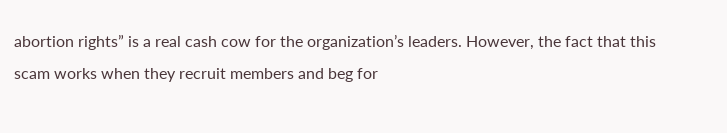abortion rights” is a real cash cow for the organization’s leaders. However, the fact that this scam works when they recruit members and beg for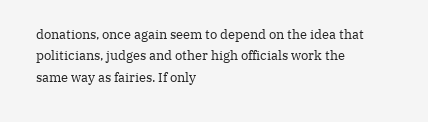donations, once again seem to depend on the idea that politicians, judges and other high officials work the same way as fairies. If only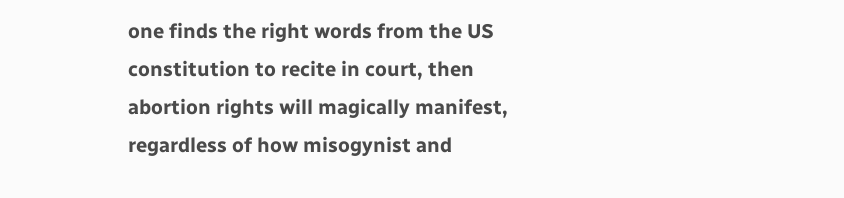one finds the right words from the US constitution to recite in court, then abortion rights will magically manifest, regardless of how misogynist and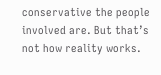conservative the people involved are. But that’s not how reality works.